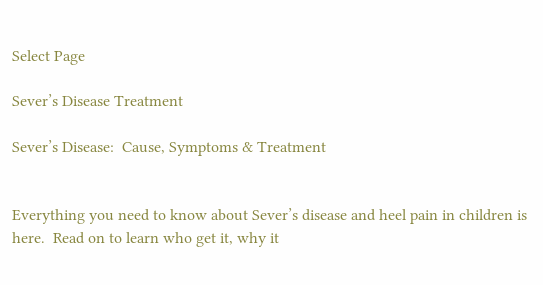Select Page

Sever’s Disease Treatment

Sever’s Disease:  Cause, Symptoms & Treatment


Everything you need to know about Sever’s disease and heel pain in children is here.  Read on to learn who get it, why it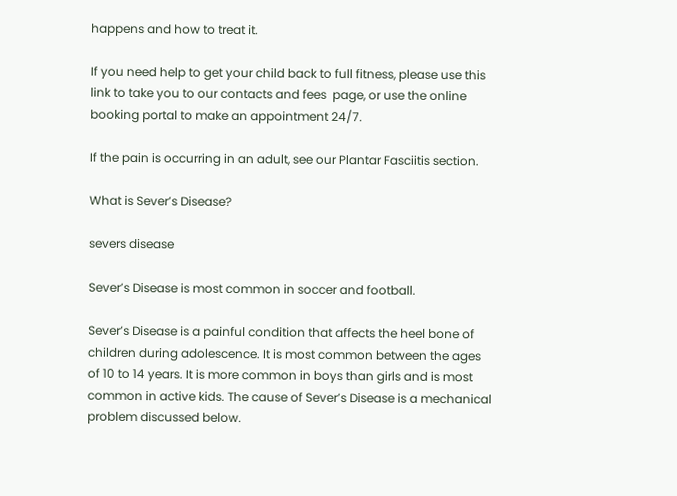happens and how to treat it.

If you need help to get your child back to full fitness, please use this link to take you to our contacts and fees  page, or use the online booking portal to make an appointment 24/7.

If the pain is occurring in an adult, see our Plantar Fasciitis section.

What is Sever’s Disease?

severs disease

Sever’s Disease is most common in soccer and football.

Sever’s Disease is a painful condition that affects the heel bone of children during adolescence. It is most common between the ages of 10 to 14 years. It is more common in boys than girls and is most common in active kids. The cause of Sever’s Disease is a mechanical problem discussed below.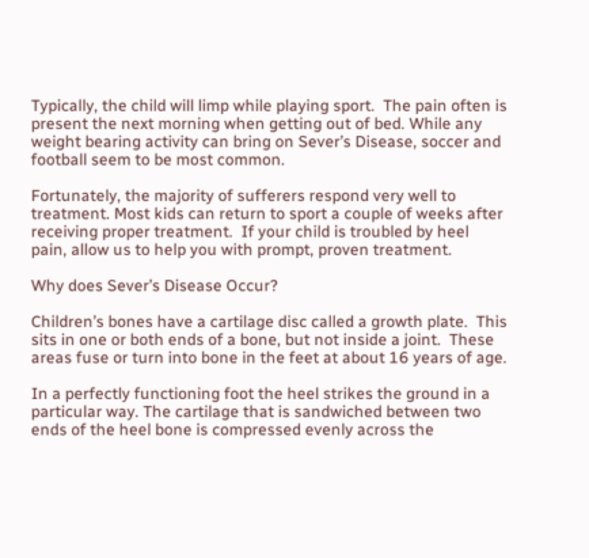Typically, the child will limp while playing sport.  The pain often is present the next morning when getting out of bed. While any weight bearing activity can bring on Sever’s Disease, soccer and football seem to be most common.

Fortunately, the majority of sufferers respond very well to treatment. Most kids can return to sport a couple of weeks after receiving proper treatment.  If your child is troubled by heel pain, allow us to help you with prompt, proven treatment.

Why does Sever’s Disease Occur?

Children’s bones have a cartilage disc called a growth plate.  This sits in one or both ends of a bone, but not inside a joint.  These areas fuse or turn into bone in the feet at about 16 years of age.

In a perfectly functioning foot the heel strikes the ground in a particular way. The cartilage that is sandwiched between two ends of the heel bone is compressed evenly across the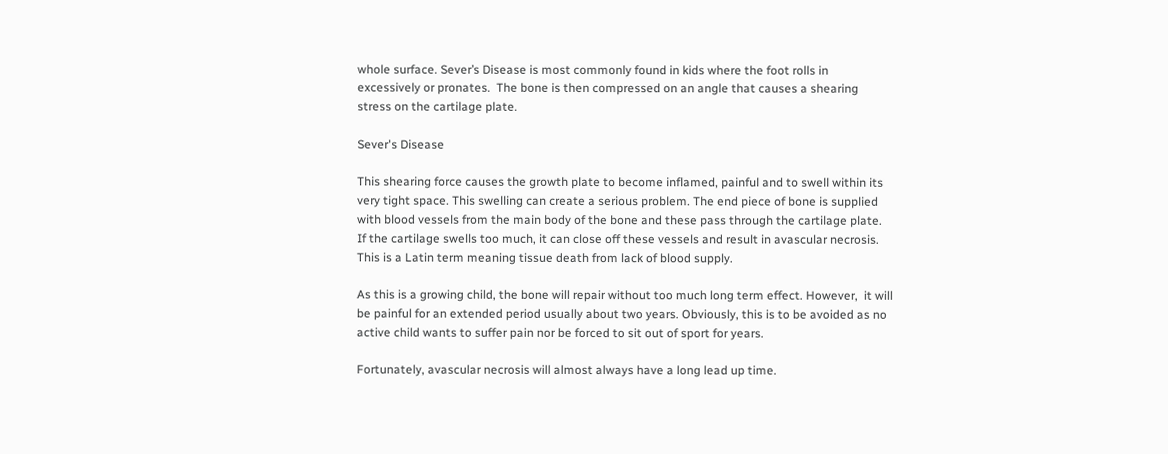whole surface. Sever’s Disease is most commonly found in kids where the foot rolls in excessively or pronates.  The bone is then compressed on an angle that causes a shearing stress on the cartilage plate.

Sever's Disease

This shearing force causes the growth plate to become inflamed, painful and to swell within its very tight space. This swelling can create a serious problem. The end piece of bone is supplied with blood vessels from the main body of the bone and these pass through the cartilage plate. If the cartilage swells too much, it can close off these vessels and result in avascular necrosis. This is a Latin term meaning tissue death from lack of blood supply.

As this is a growing child, the bone will repair without too much long term effect. However,  it will be painful for an extended period usually about two years. Obviously, this is to be avoided as no active child wants to suffer pain nor be forced to sit out of sport for years.

Fortunately, avascular necrosis will almost always have a long lead up time.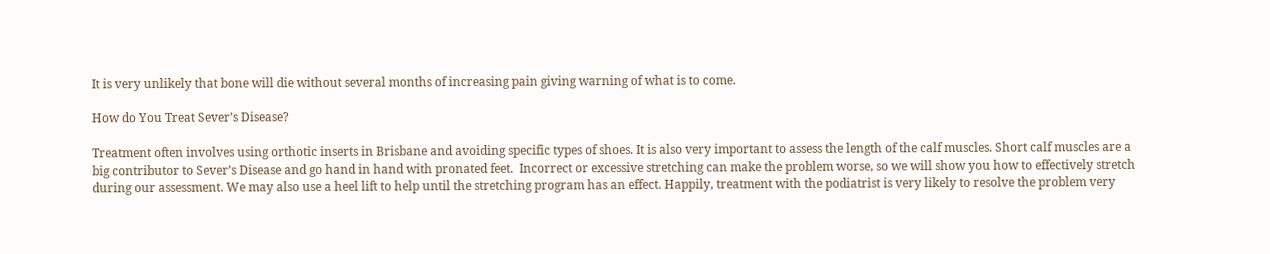It is very unlikely that bone will die without several months of increasing pain giving warning of what is to come.

How do You Treat Sever’s Disease?

Treatment often involves using orthotic inserts in Brisbane and avoiding specific types of shoes. It is also very important to assess the length of the calf muscles. Short calf muscles are a big contributor to Sever’s Disease and go hand in hand with pronated feet.  Incorrect or excessive stretching can make the problem worse, so we will show you how to effectively stretch during our assessment. We may also use a heel lift to help until the stretching program has an effect. Happily, treatment with the podiatrist is very likely to resolve the problem very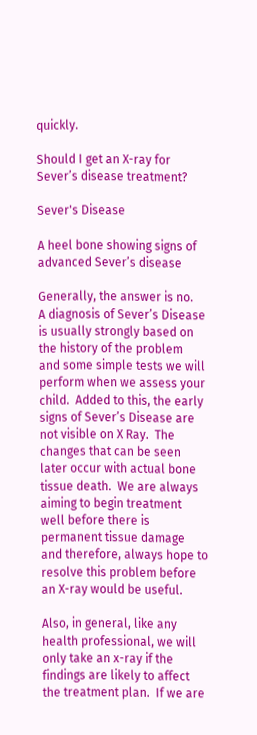quickly.

Should I get an X-ray for Sever’s disease treatment?

Sever's Disease

A heel bone showing signs of advanced Sever’s disease

Generally, the answer is no.  A diagnosis of Sever’s Disease is usually strongly based on the history of the problem and some simple tests we will perform when we assess your child.  Added to this, the early signs of Sever’s Disease are not visible on X Ray.  The changes that can be seen later occur with actual bone tissue death.  We are always aiming to begin treatment well before there is permanent tissue damage and therefore, always hope to resolve this problem before an X-ray would be useful.

Also, in general, like any health professional, we will only take an x-ray if the findings are likely to affect the treatment plan.  If we are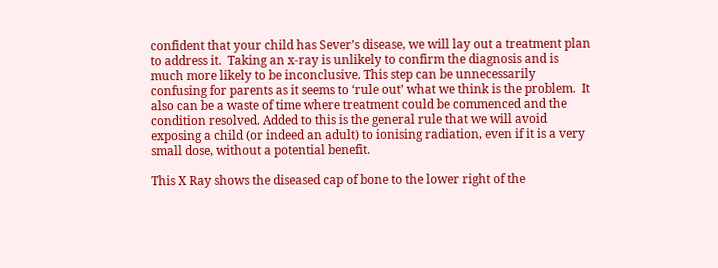confident that your child has Sever’s disease, we will lay out a treatment plan to address it.  Taking an x-ray is unlikely to confirm the diagnosis and is much more likely to be inconclusive. This step can be unnecessarily confusing for parents as it seems to ‘rule out’ what we think is the problem.  It also can be a waste of time where treatment could be commenced and the condition resolved. Added to this is the general rule that we will avoid exposing a child (or indeed an adult) to ionising radiation, even if it is a very small dose, without a potential benefit.

This X Ray shows the diseased cap of bone to the lower right of the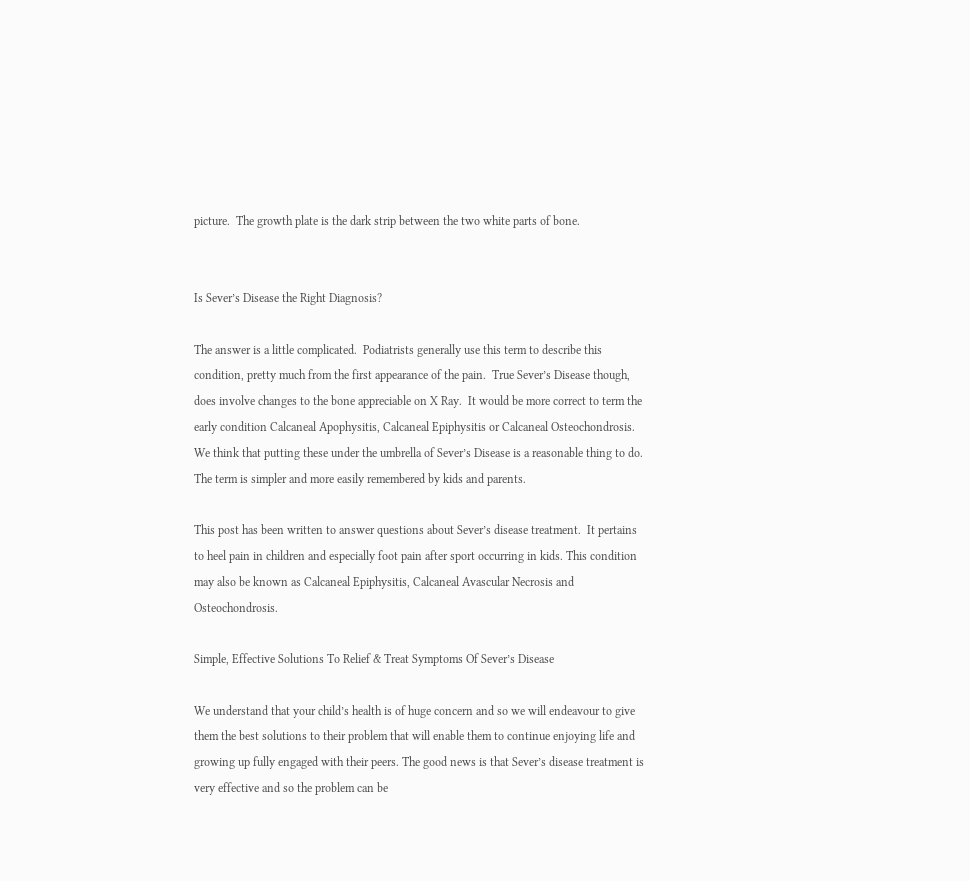picture.  The growth plate is the dark strip between the two white parts of bone.


Is Sever’s Disease the Right Diagnosis?

The answer is a little complicated.  Podiatrists generally use this term to describe this condition, pretty much from the first appearance of the pain.  True Sever’s Disease though, does involve changes to the bone appreciable on X Ray.  It would be more correct to term the early condition Calcaneal Apophysitis, Calcaneal Epiphysitis or Calcaneal Osteochondrosis.  We think that putting these under the umbrella of Sever’s Disease is a reasonable thing to do.  The term is simpler and more easily remembered by kids and parents.

This post has been written to answer questions about Sever’s disease treatment.  It pertains to heel pain in children and especially foot pain after sport occurring in kids. This condition may also be known as Calcaneal Epiphysitis, Calcaneal Avascular Necrosis and Osteochondrosis.

Simple, Effective Solutions To Relief & Treat Symptoms Of Sever’s Disease

We understand that your child’s health is of huge concern and so we will endeavour to give them the best solutions to their problem that will enable them to continue enjoying life and growing up fully engaged with their peers. The good news is that Sever’s disease treatment is very effective and so the problem can be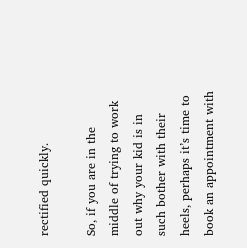rectified quickly.

So, if you are in the middle of trying to work out why your kid is in such bother with their heels, perhaps it’s time to book an appointment with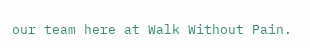our team here at Walk Without Pain.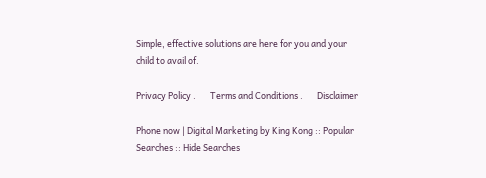Simple, effective solutions are here for you and your child to avail of.

Privacy Policy .       Terms and Conditions .       Disclaimer

Phone now | Digital Marketing by King Kong :: Popular Searches :: Hide Searches